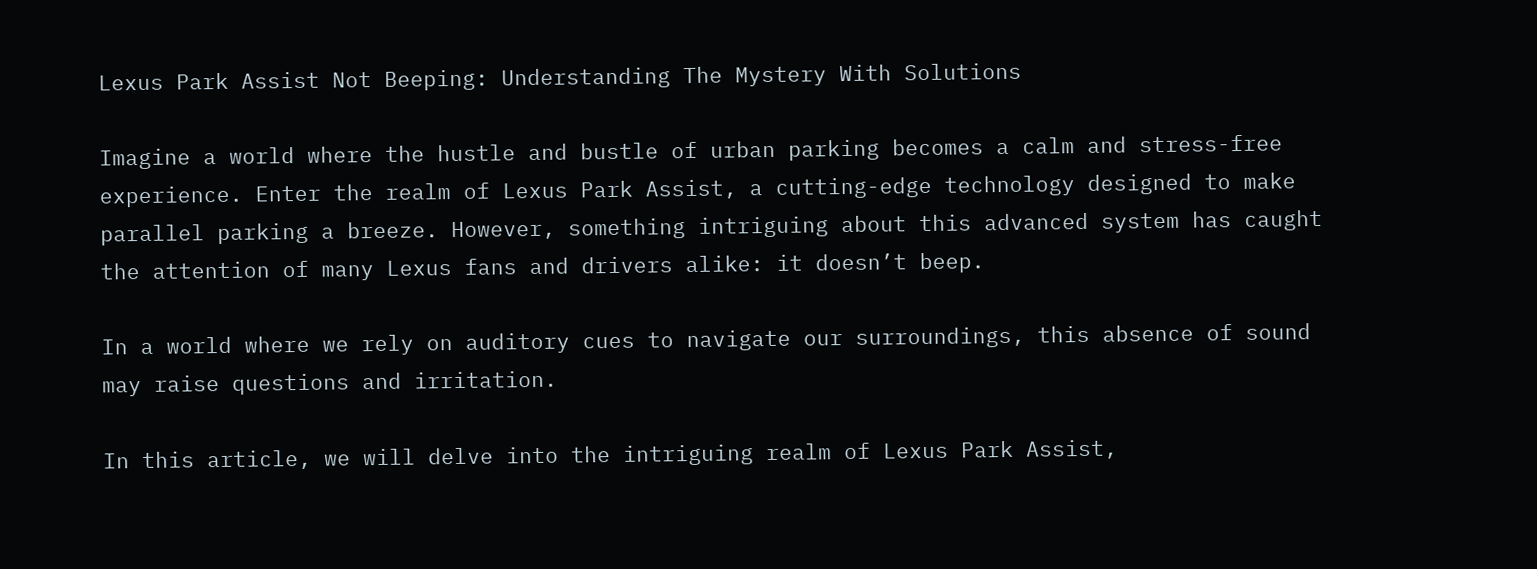Lexus Park Assist Not Beeping: Understanding The Mystery With Solutions

Imagine a world where the hustle and bustle of urban parking becomes a calm and stress-free experience. Enter the realm of Lexus Park Assist, a cutting-edge technology designed to make parallel parking a breeze. However, something intriguing about this advanced system has caught the attention of many Lexus fans and drivers alike: it doesn’t beep.

In a world where we rely on auditory cues to navigate our surroundings, this absence of sound may raise questions and irritation.

In this article, we will delve into the intriguing realm of Lexus Park Assist,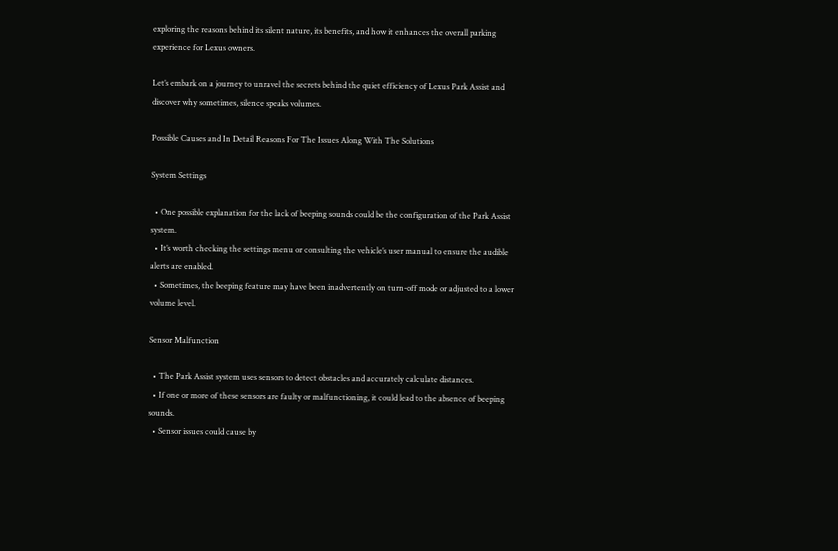exploring the reasons behind its silent nature, its benefits, and how it enhances the overall parking experience for Lexus owners.

Let’s embark on a journey to unravel the secrets behind the quiet efficiency of Lexus Park Assist and discover why sometimes, silence speaks volumes.

Possible Causes and In Detail Reasons For The Issues Along With The Solutions

System Settings

  • One possible explanation for the lack of beeping sounds could be the configuration of the Park Assist system.
  • It’s worth checking the settings menu or consulting the vehicle’s user manual to ensure the audible alerts are enabled.
  • Sometimes, the beeping feature may have been inadvertently on turn-off mode or adjusted to a lower volume level.

Sensor Malfunction

  • The Park Assist system uses sensors to detect obstacles and accurately calculate distances.
  • If one or more of these sensors are faulty or malfunctioning, it could lead to the absence of beeping sounds.
  • Sensor issues could cause by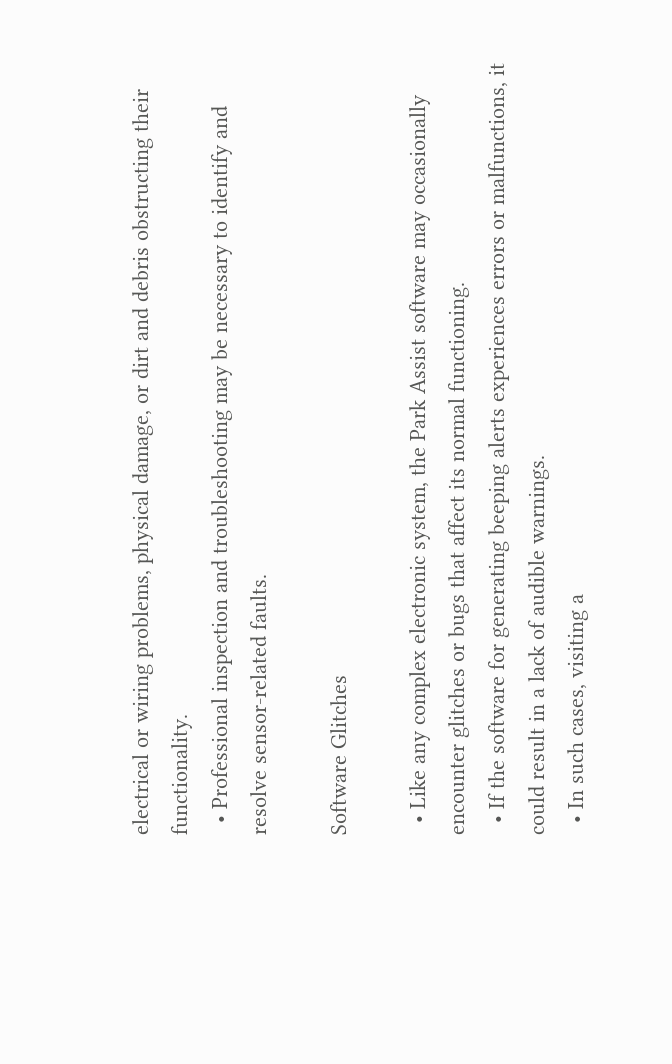electrical or wiring problems, physical damage, or dirt and debris obstructing their functionality.
  • Professional inspection and troubleshooting may be necessary to identify and resolve sensor-related faults.

Software Glitches

  • Like any complex electronic system, the Park Assist software may occasionally encounter glitches or bugs that affect its normal functioning.
  • If the software for generating beeping alerts experiences errors or malfunctions, it could result in a lack of audible warnings.
  • In such cases, visiting a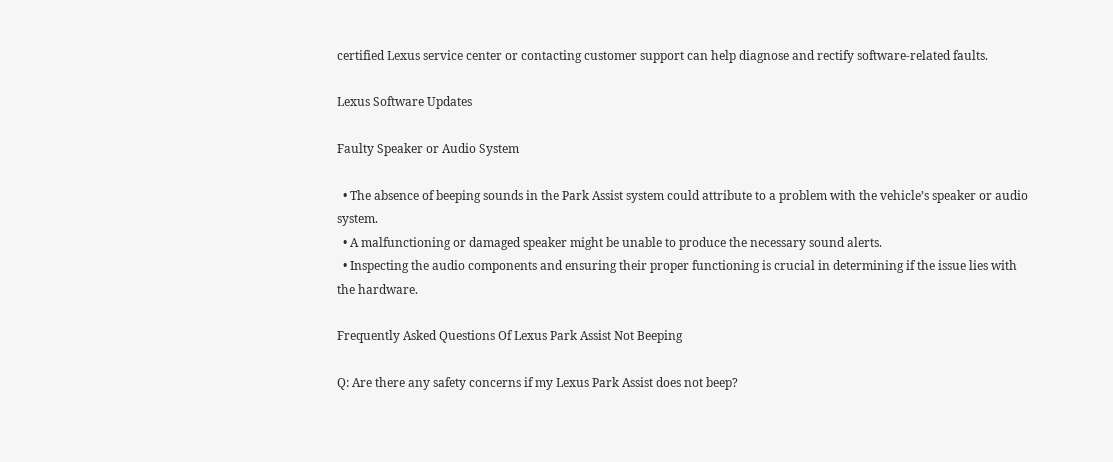certified Lexus service center or contacting customer support can help diagnose and rectify software-related faults.

Lexus Software Updates

Faulty Speaker or Audio System

  • The absence of beeping sounds in the Park Assist system could attribute to a problem with the vehicle’s speaker or audio system.
  • A malfunctioning or damaged speaker might be unable to produce the necessary sound alerts.
  • Inspecting the audio components and ensuring their proper functioning is crucial in determining if the issue lies with the hardware.

Frequently Asked Questions Of Lexus Park Assist Not Beeping

Q: Are there any safety concerns if my Lexus Park Assist does not beep?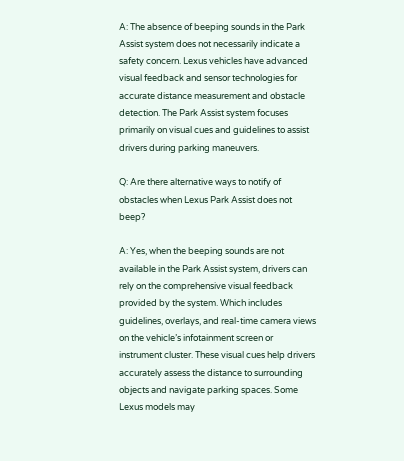A: The absence of beeping sounds in the Park Assist system does not necessarily indicate a safety concern. Lexus vehicles have advanced visual feedback and sensor technologies for accurate distance measurement and obstacle detection. The Park Assist system focuses primarily on visual cues and guidelines to assist drivers during parking maneuvers.

Q: Are there alternative ways to notify of obstacles when Lexus Park Assist does not beep?

A: Yes, when the beeping sounds are not available in the Park Assist system, drivers can rely on the comprehensive visual feedback provided by the system. Which includes guidelines, overlays, and real-time camera views on the vehicle’s infotainment screen or instrument cluster. These visual cues help drivers accurately assess the distance to surrounding objects and navigate parking spaces. Some Lexus models may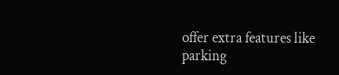offer extra features like parking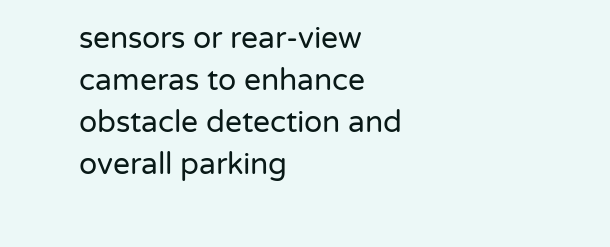sensors or rear-view cameras to enhance obstacle detection and overall parking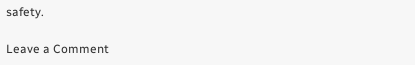safety.

Leave a Comment